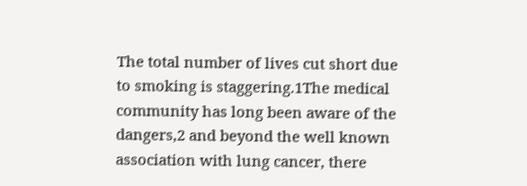The total number of lives cut short due to smoking is staggering.1The medical community has long been aware of the dangers,2 and beyond the well known association with lung cancer, there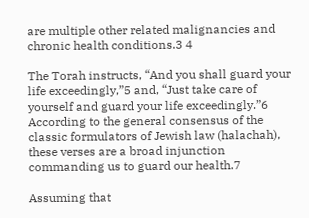are multiple other related malignancies and chronic health conditions.3 4

The Torah instructs, “And you shall guard your life exceedingly,”5 and, “Just take care of yourself and guard your life exceedingly.”6 According to the general consensus of the classic formulators of Jewish law (halachah), these verses are a broad injunction commanding us to guard our health.7

Assuming that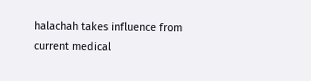halachah takes influence from current medical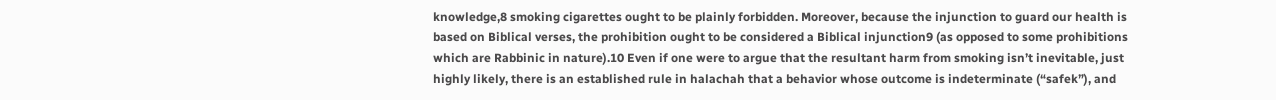knowledge,8 smoking cigarettes ought to be plainly forbidden. Moreover, because the injunction to guard our health is based on Biblical verses, the prohibition ought to be considered a Biblical injunction9 (as opposed to some prohibitions which are Rabbinic in nature).10 Even if one were to argue that the resultant harm from smoking isn’t inevitable, just highly likely, there is an established rule in halachah that a behavior whose outcome is indeterminate (“safek”), and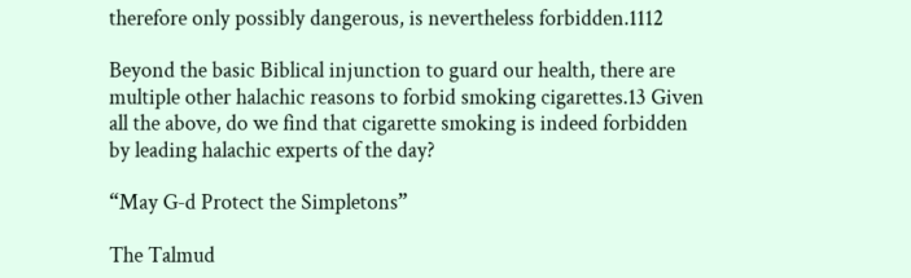therefore only possibly dangerous, is nevertheless forbidden.1112

Beyond the basic Biblical injunction to guard our health, there are multiple other halachic reasons to forbid smoking cigarettes.13 Given all the above, do we find that cigarette smoking is indeed forbidden by leading halachic experts of the day?

“May G‑d Protect the Simpletons”

The Talmud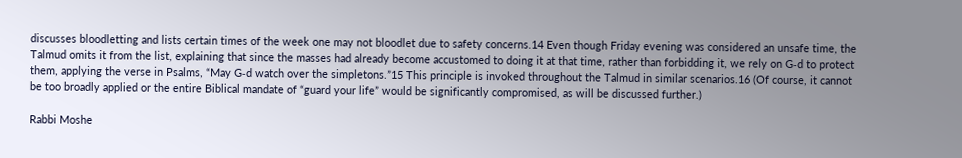discusses bloodletting and lists certain times of the week one may not bloodlet due to safety concerns.14 Even though Friday evening was considered an unsafe time, the Talmud omits it from the list, explaining that since the masses had already become accustomed to doing it at that time, rather than forbidding it, we rely on G‑d to protect them, applying the verse in Psalms, “May G‑d watch over the simpletons.”15 This principle is invoked throughout the Talmud in similar scenarios.16 (Of course, it cannot be too broadly applied or the entire Biblical mandate of “guard your life” would be significantly compromised, as will be discussed further.)

Rabbi Moshe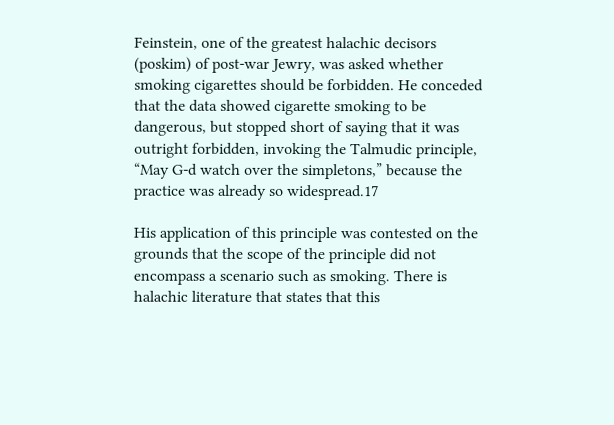Feinstein, one of the greatest halachic decisors (poskim) of post-war Jewry, was asked whether smoking cigarettes should be forbidden. He conceded that the data showed cigarette smoking to be dangerous, but stopped short of saying that it was outright forbidden, invoking the Talmudic principle, “May G‑d watch over the simpletons,” because the practice was already so widespread.17

His application of this principle was contested on the grounds that the scope of the principle did not encompass a scenario such as smoking. There is halachic literature that states that this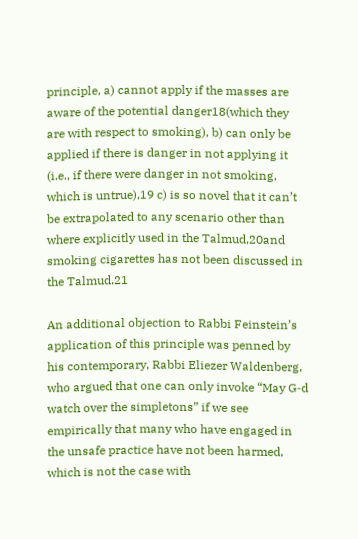principle, a) cannot apply if the masses are aware of the potential danger18(which they are with respect to smoking), b) can only be applied if there is danger in not applying it (i.e., if there were danger in not smoking, which is untrue),19 c) is so novel that it can’t be extrapolated to any scenario other than where explicitly used in the Talmud,20and smoking cigarettes has not been discussed in the Talmud.21

An additional objection to Rabbi Feinstein’s application of this principle was penned by his contemporary, Rabbi Eliezer Waldenberg, who argued that one can only invoke “May G‑d watch over the simpletons” if we see empirically that many who have engaged in the unsafe practice have not been harmed, which is not the case with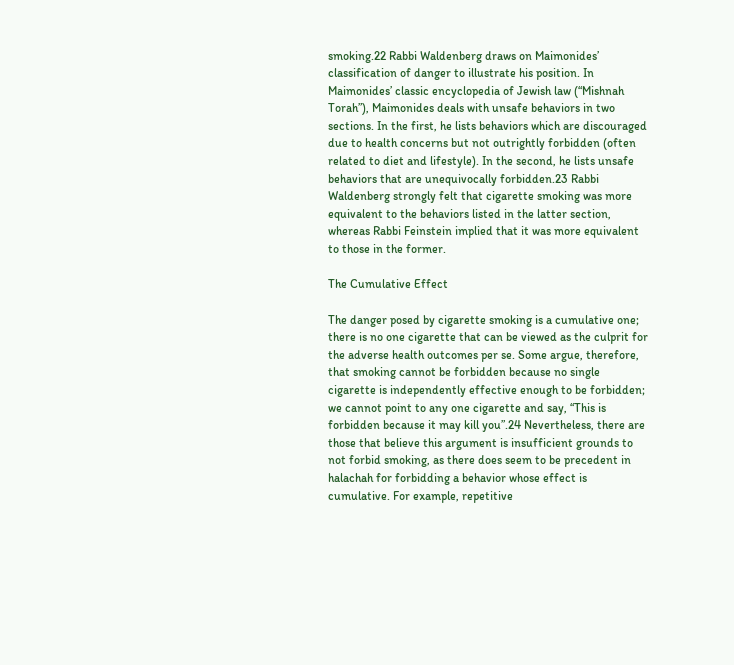smoking.22 Rabbi Waldenberg draws on Maimonides’ classification of danger to illustrate his position. In Maimonides’ classic encyclopedia of Jewish law (“Mishnah Torah”), Maimonides deals with unsafe behaviors in two sections. In the first, he lists behaviors which are discouraged due to health concerns but not outrightly forbidden (often related to diet and lifestyle). In the second, he lists unsafe behaviors that are unequivocally forbidden.23 Rabbi Waldenberg strongly felt that cigarette smoking was more equivalent to the behaviors listed in the latter section, whereas Rabbi Feinstein implied that it was more equivalent to those in the former.

The Cumulative Effect

The danger posed by cigarette smoking is a cumulative one; there is no one cigarette that can be viewed as the culprit for the adverse health outcomes per se. Some argue, therefore, that smoking cannot be forbidden because no single cigarette is independently effective enough to be forbidden; we cannot point to any one cigarette and say, “This is forbidden because it may kill you”.24 Nevertheless, there are those that believe this argument is insufficient grounds to not forbid smoking, as there does seem to be precedent in halachah for forbidding a behavior whose effect is cumulative. For example, repetitive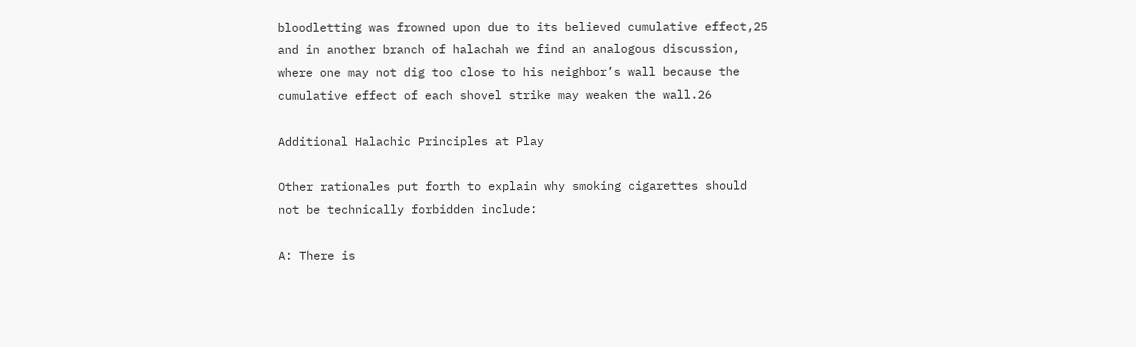bloodletting was frowned upon due to its believed cumulative effect,25 and in another branch of halachah we find an analogous discussion, where one may not dig too close to his neighbor’s wall because the cumulative effect of each shovel strike may weaken the wall.26

Additional Halachic Principles at Play

Other rationales put forth to explain why smoking cigarettes should not be technically forbidden include:

A: There is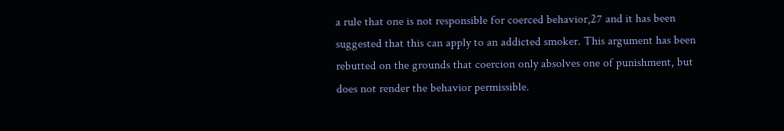a rule that one is not responsible for coerced behavior,27 and it has been suggested that this can apply to an addicted smoker. This argument has been rebutted on the grounds that coercion only absolves one of punishment, but does not render the behavior permissible.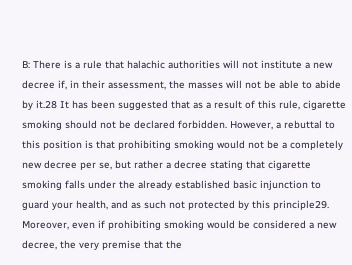B: There is a rule that halachic authorities will not institute a new decree if, in their assessment, the masses will not be able to abide by it.28 It has been suggested that as a result of this rule, cigarette smoking should not be declared forbidden. However, a rebuttal to this position is that prohibiting smoking would not be a completely new decree per se, but rather a decree stating that cigarette smoking falls under the already established basic injunction to guard your health, and as such not protected by this principle29. Moreover, even if prohibiting smoking would be considered a new decree, the very premise that the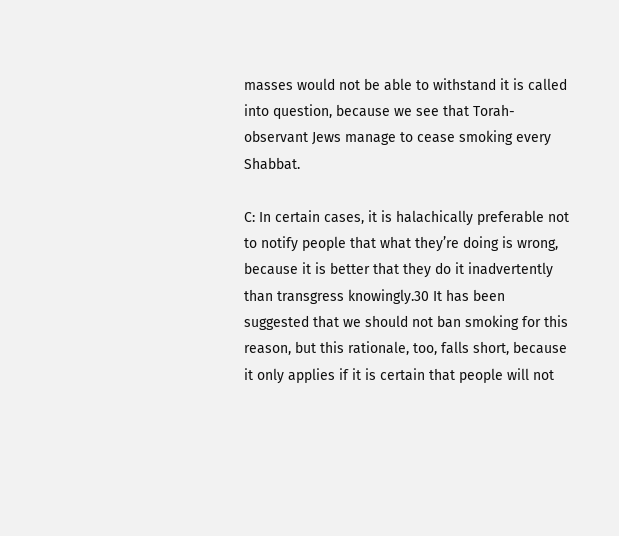masses would not be able to withstand it is called into question, because we see that Torah-observant Jews manage to cease smoking every Shabbat.

C: In certain cases, it is halachically preferable not to notify people that what they’re doing is wrong, because it is better that they do it inadvertently than transgress knowingly.30 It has been suggested that we should not ban smoking for this reason, but this rationale, too, falls short, because it only applies if it is certain that people will not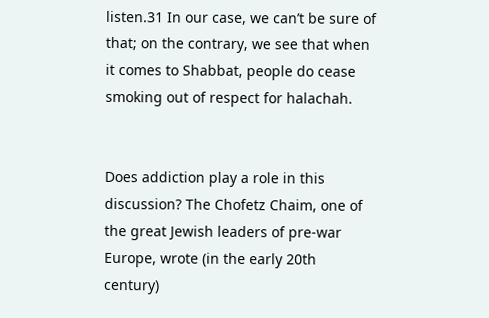listen.31 In our case, we can’t be sure of that; on the contrary, we see that when it comes to Shabbat, people do cease smoking out of respect for halachah.


Does addiction play a role in this discussion? The Chofetz Chaim, one of the great Jewish leaders of pre-war Europe, wrote (in the early 20th century)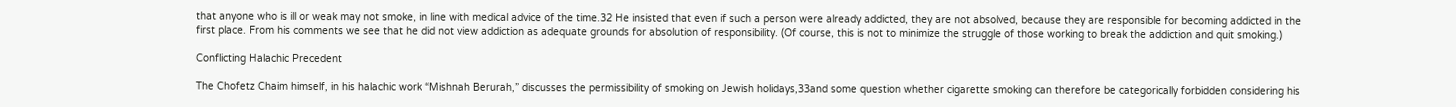that anyone who is ill or weak may not smoke, in line with medical advice of the time.32 He insisted that even if such a person were already addicted, they are not absolved, because they are responsible for becoming addicted in the first place. From his comments we see that he did not view addiction as adequate grounds for absolution of responsibility. (Of course, this is not to minimize the struggle of those working to break the addiction and quit smoking.)

Conflicting Halachic Precedent

The Chofetz Chaim himself, in his halachic work “Mishnah Berurah,” discusses the permissibility of smoking on Jewish holidays,33and some question whether cigarette smoking can therefore be categorically forbidden considering his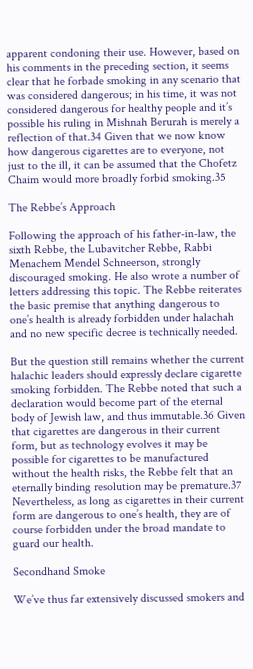apparent condoning their use. However, based on his comments in the preceding section, it seems clear that he forbade smoking in any scenario that was considered dangerous; in his time, it was not considered dangerous for healthy people and it’s possible his ruling in Mishnah Berurah is merely a reflection of that.34 Given that we now know how dangerous cigarettes are to everyone, not just to the ill, it can be assumed that the Chofetz Chaim would more broadly forbid smoking.35

The Rebbe’s Approach

Following the approach of his father-in-law, the sixth Rebbe, the Lubavitcher Rebbe, Rabbi Menachem Mendel Schneerson, strongly discouraged smoking. He also wrote a number of letters addressing this topic. The Rebbe reiterates the basic premise that anything dangerous to one’s health is already forbidden under halachah and no new specific decree is technically needed.

But the question still remains whether the current halachic leaders should expressly declare cigarette smoking forbidden. The Rebbe noted that such a declaration would become part of the eternal body of Jewish law, and thus immutable.36 Given that cigarettes are dangerous in their current form, but as technology evolves it may be possible for cigarettes to be manufactured without the health risks, the Rebbe felt that an eternally binding resolution may be premature.37 Nevertheless, as long as cigarettes in their current form are dangerous to one’s health, they are of course forbidden under the broad mandate to guard our health.

Secondhand Smoke

We’ve thus far extensively discussed smokers and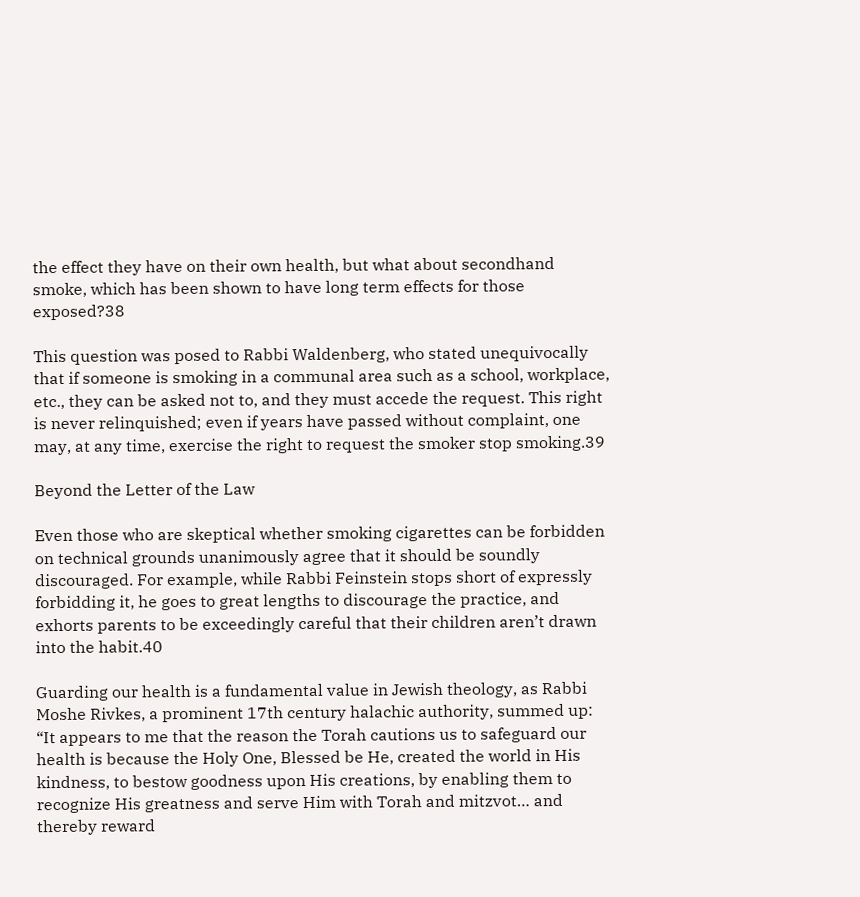the effect they have on their own health, but what about secondhand smoke, which has been shown to have long term effects for those exposed?38

This question was posed to Rabbi Waldenberg, who stated unequivocally that if someone is smoking in a communal area such as a school, workplace, etc., they can be asked not to, and they must accede the request. This right is never relinquished; even if years have passed without complaint, one may, at any time, exercise the right to request the smoker stop smoking.39

Beyond the Letter of the Law

Even those who are skeptical whether smoking cigarettes can be forbidden on technical grounds unanimously agree that it should be soundly discouraged. For example, while Rabbi Feinstein stops short of expressly forbidding it, he goes to great lengths to discourage the practice, and exhorts parents to be exceedingly careful that their children aren’t drawn into the habit.40

Guarding our health is a fundamental value in Jewish theology, as Rabbi Moshe Rivkes, a prominent 17th century halachic authority, summed up: “It appears to me that the reason the Torah cautions us to safeguard our health is because the Holy One, Blessed be He, created the world in His kindness, to bestow goodness upon His creations, by enabling them to recognize His greatness and serve Him with Torah and mitzvot… and thereby reward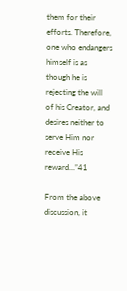them for their efforts. Therefore, one who endangers himself is as though he is rejecting the will of his Creator, and desires neither to serve Him nor receive His reward…”41

From the above discussion, it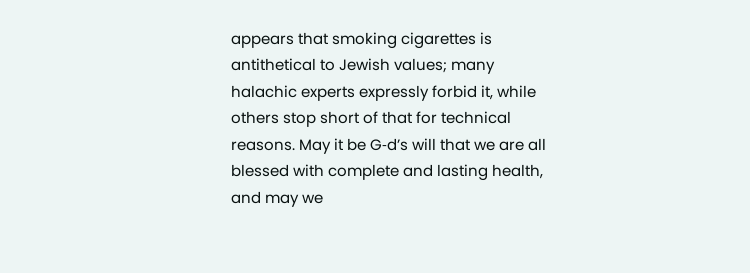appears that smoking cigarettes is antithetical to Jewish values; many halachic experts expressly forbid it, while others stop short of that for technical reasons. May it be G‑d’s will that we are all blessed with complete and lasting health, and may we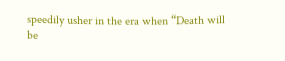speedily usher in the era when “Death will be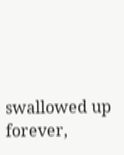swallowed up forever,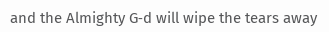and the Almighty G‑d will wipe the tears away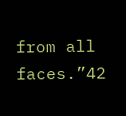from all faces.”42